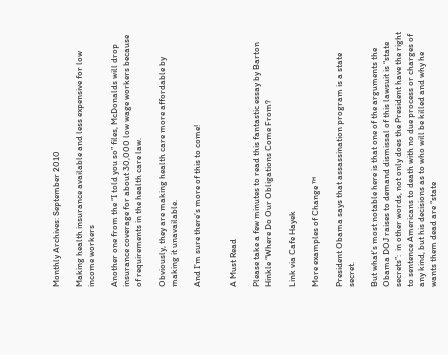Monthly Archives: September 2010

Making health insurance available and less expensive for low income workers

Another one from the “I told you so” files, McDonalds will drop insurance coverage for about 30,000 low wage workers because of requirements in the health care law.

Obviously, they are making health care more affordable by making it unavailable.

And I’m sure there’s more of this to come!


A Must Read

Please take a few minutes to read this fantastic essay by Barton Hinkle “Where Do Our Obligations Come From?

Link via Cafe Hayek

More examples of Change ™

President Obama says that assassination program is a state secret.

But what’s most notable here is that one of the arguments the Obama DOJ raises to demand dismissal of this lawsuit is “state secrets”:  in other words, not only does the President have the right to sentence Americans to death with no due process or charges of any kind, but his decisions as to who will be killed and why he wants them dead are “state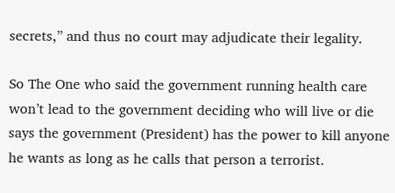secrets,” and thus no court may adjudicate their legality.

So The One who said the government running health care won’t lead to the government deciding who will live or die says the government (President) has the power to kill anyone he wants as long as he calls that person a terrorist.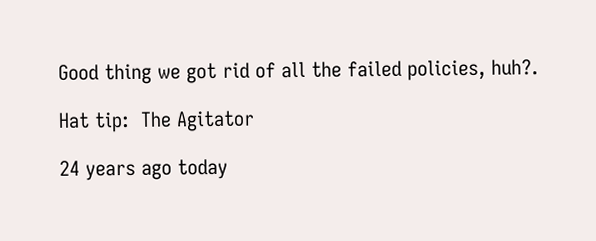Good thing we got rid of all the failed policies, huh?.

Hat tip:  The Agitator

24 years ago today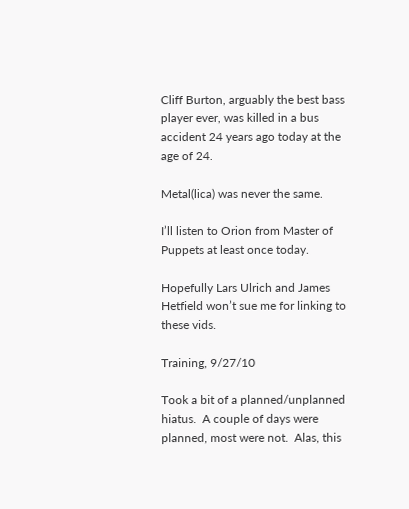Cliff Burton, arguably the best bass player ever, was killed in a bus accident 24 years ago today at the age of 24.

Metal(lica) was never the same.

I’ll listen to Orion from Master of Puppets at least once today.

Hopefully Lars Ulrich and James Hetfield won’t sue me for linking to these vids.

Training, 9/27/10

Took a bit of a planned/unplanned hiatus.  A couple of days were planned, most were not.  Alas, this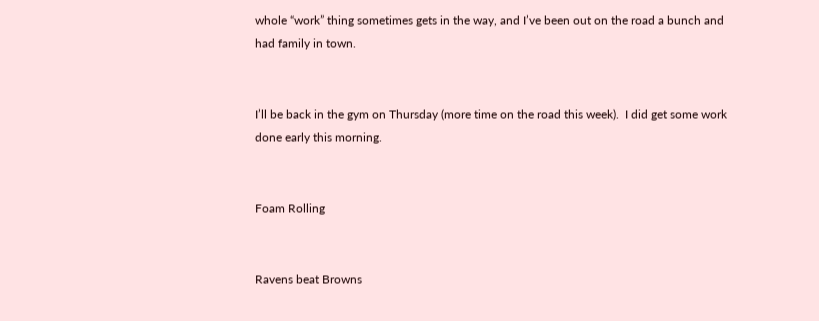whole “work” thing sometimes gets in the way, and I’ve been out on the road a bunch and had family in town.


I’ll be back in the gym on Thursday (more time on the road this week).  I did get some work done early this morning.


Foam Rolling


Ravens beat Browns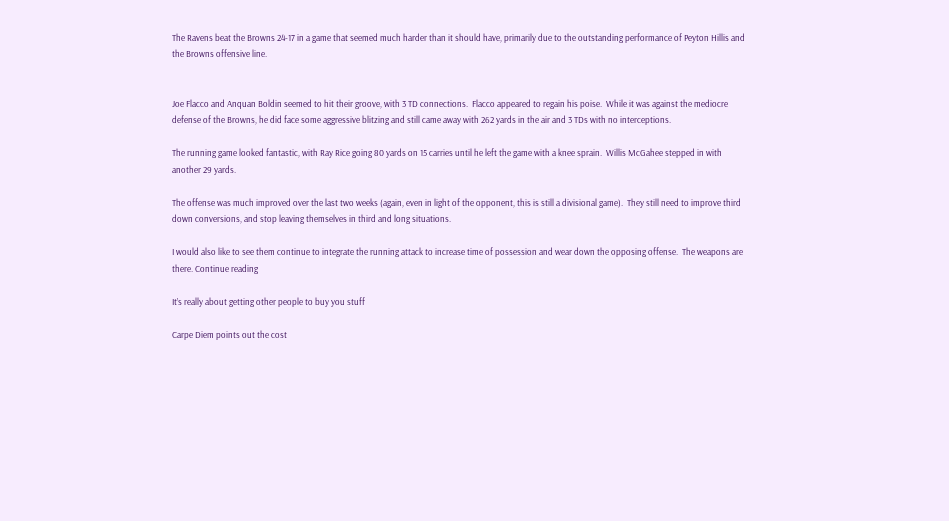The Ravens beat the Browns 24-17 in a game that seemed much harder than it should have, primarily due to the outstanding performance of Peyton Hillis and the Browns offensive line.


Joe Flacco and Anquan Boldin seemed to hit their groove, with 3 TD connections.  Flacco appeared to regain his poise.  While it was against the mediocre defense of the Browns, he did face some aggressive blitzing and still came away with 262 yards in the air and 3 TDs with no interceptions.

The running game looked fantastic, with Ray Rice going 80 yards on 15 carries until he left the game with a knee sprain.  Willis McGahee stepped in with another 29 yards.

The offense was much improved over the last two weeks (again, even in light of the opponent, this is still a divisional game).  They still need to improve third down conversions, and stop leaving themselves in third and long situations.

I would also like to see them continue to integrate the running attack to increase time of possession and wear down the opposing offense.  The weapons are there. Continue reading

It’s really about getting other people to buy you stuff

Carpe Diem points out the cost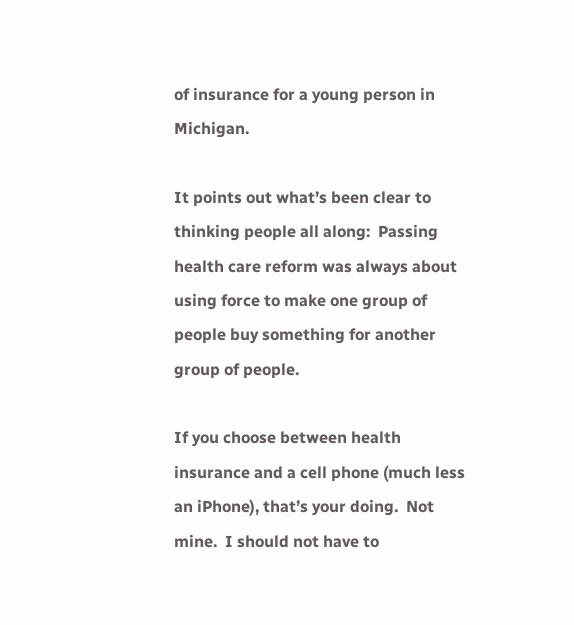of insurance for a young person in Michigan.

It points out what’s been clear to thinking people all along:  Passing health care reform was always about using force to make one group of people buy something for another group of people.

If you choose between health insurance and a cell phone (much less an iPhone), that’s your doing.  Not mine.  I should not have to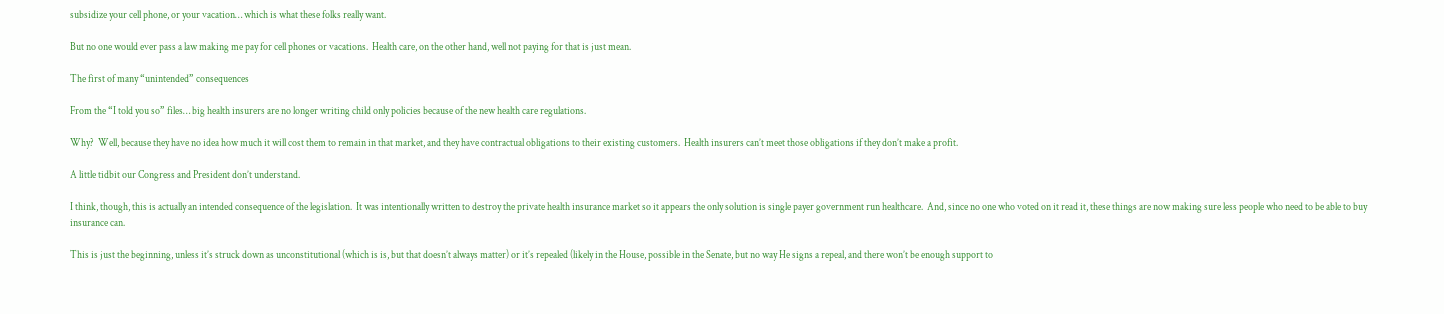subsidize your cell phone, or your vacation… which is what these folks really want.

But no one would ever pass a law making me pay for cell phones or vacations.  Health care, on the other hand, well not paying for that is just mean.

The first of many “unintended” consequences

From the “I told you so” files… big health insurers are no longer writing child only policies because of the new health care regulations.

Why?  Well, because they have no idea how much it will cost them to remain in that market, and they have contractual obligations to their existing customers.  Health insurers can’t meet those obligations if they don’t make a profit.

A little tidbit our Congress and President don’t understand.

I think, though, this is actually an intended consequence of the legislation.  It was intentionally written to destroy the private health insurance market so it appears the only solution is single payer government run healthcare.  And, since no one who voted on it read it, these things are now making sure less people who need to be able to buy insurance can.

This is just the beginning, unless it’s struck down as unconstitutional (which is is, but that doesn’t always matter) or it’s repealed (likely in the House, possible in the Senate, but no way He signs a repeal, and there won’t be enough support to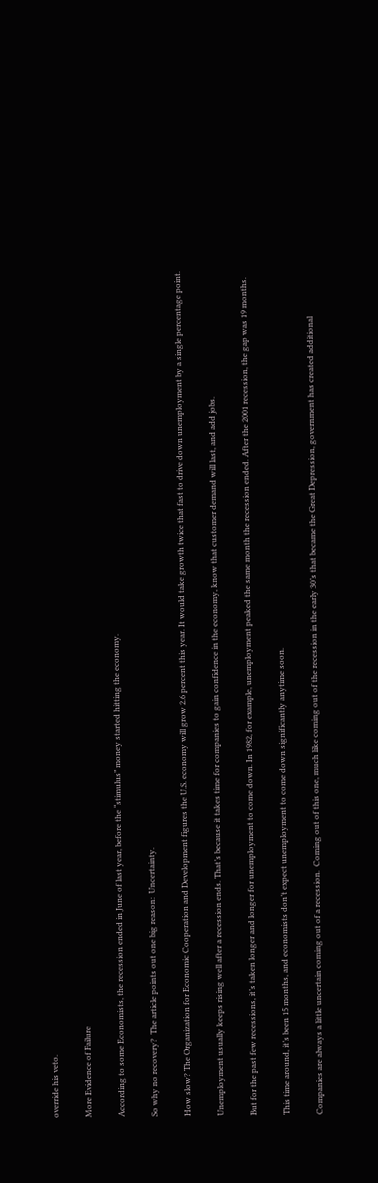override his veto.

More Evidence of Failure

According to some Economists, the recession ended in June of last year, before the “stimulus” money started hitting the economy.

So why no recovery?  The article points out one big reason:  Uncertainty.

How slow? The Organization for Economic Cooperation and Development figures the U.S. economy will grow 2.6 percent this year. It would take growth twice that fast to drive down unemployment by a single percentage point.

Unemployment usually keeps rising well after a recession ends. That’s because it takes time for companies to gain confidence in the economy, know that customer demand will last, and add jobs.

But for the past few recessions, it’s taken longer and longer for unemployment to come down. In 1982, for example, unemployment peaked the same month the recession ended. After the 2001 recession, the gap was 19 months.

This time around, it’s been 15 months, and economists don’t expect unemployment to come down significantly anytime soon.

Companies are always a little uncertain coming out of a recession.  Coming out of this one, much like coming out of the recession in the early 30’s that became the Great Depression, government has created additional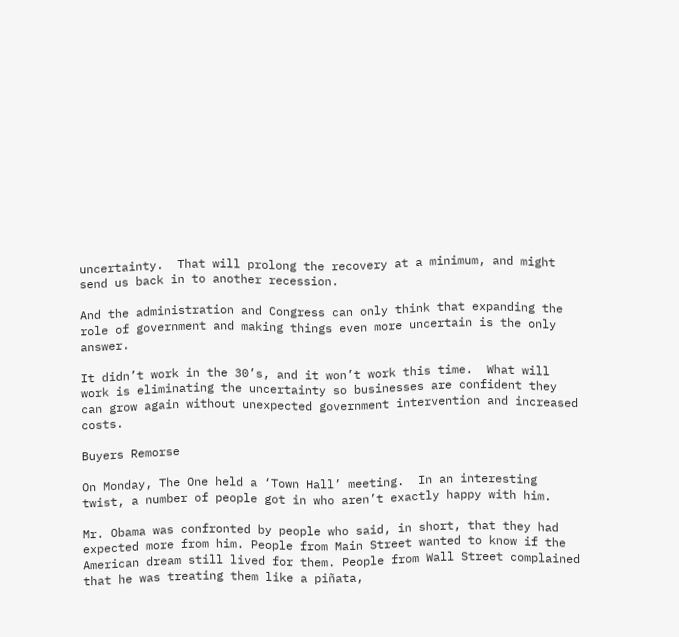uncertainty.  That will prolong the recovery at a minimum, and might send us back in to another recession.

And the administration and Congress can only think that expanding the role of government and making things even more uncertain is the only answer.

It didn’t work in the 30’s, and it won’t work this time.  What will work is eliminating the uncertainty so businesses are confident they can grow again without unexpected government intervention and increased costs.

Buyers Remorse

On Monday, The One held a ‘Town Hall’ meeting.  In an interesting twist, a number of people got in who aren’t exactly happy with him.

Mr. Obama was confronted by people who said, in short, that they had expected more from him. People from Main Street wanted to know if the American dream still lived for them. People from Wall Street complained that he was treating them like a piñata,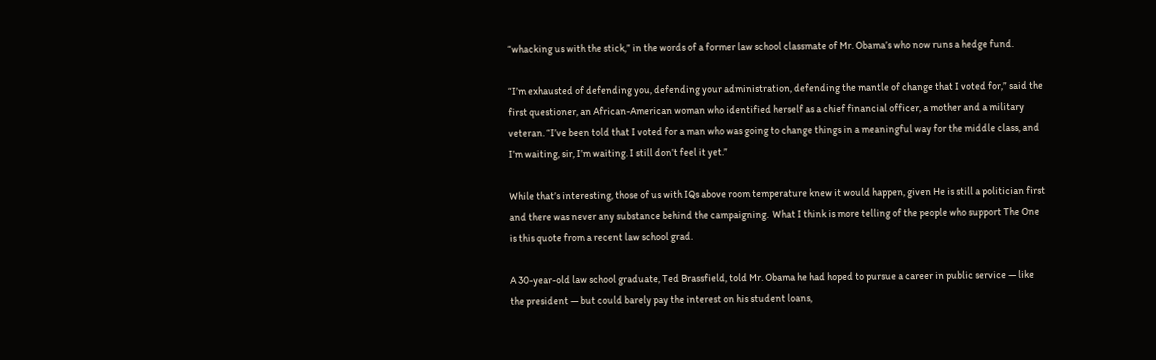“whacking us with the stick,” in the words of a former law school classmate of Mr. Obama’s who now runs a hedge fund.

“I’m exhausted of defending you, defending your administration, defending the mantle of change that I voted for,” said the first questioner, an African-American woman who identified herself as a chief financial officer, a mother and a military veteran. “I’ve been told that I voted for a man who was going to change things in a meaningful way for the middle class, and I’m waiting, sir, I’m waiting. I still don’t feel it yet.”

While that’s interesting, those of us with IQs above room temperature knew it would happen, given He is still a politician first and there was never any substance behind the campaigning.  What I think is more telling of the people who support The One is this quote from a recent law school grad.

A 30-year-old law school graduate, Ted Brassfield, told Mr. Obama he had hoped to pursue a career in public service — like the president — but could barely pay the interest on his student loans,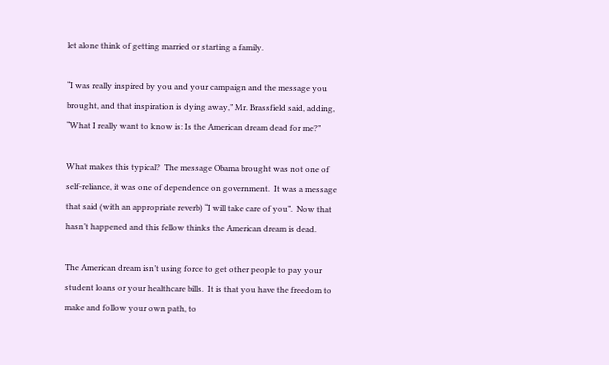let alone think of getting married or starting a family.

“I was really inspired by you and your campaign and the message you brought, and that inspiration is dying away,” Mr. Brassfield said, adding, “What I really want to know is: Is the American dream dead for me?”

What makes this typical?  The message Obama brought was not one of self-reliance, it was one of dependence on government.  It was a message that said (with an appropriate reverb) “I will take care of you”.  Now that hasn’t happened and this fellow thinks the American dream is dead.

The American dream isn’t using force to get other people to pay your student loans or your healthcare bills.  It is that you have the freedom to make and follow your own path, to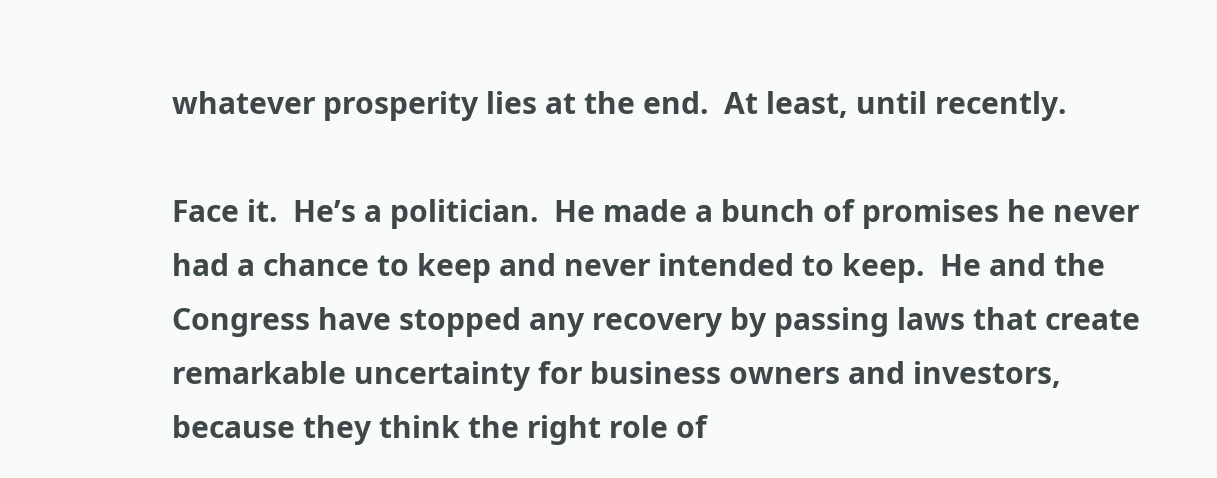whatever prosperity lies at the end.  At least, until recently.

Face it.  He’s a politician.  He made a bunch of promises he never had a chance to keep and never intended to keep.  He and the Congress have stopped any recovery by passing laws that create remarkable uncertainty for business owners and investors, because they think the right role of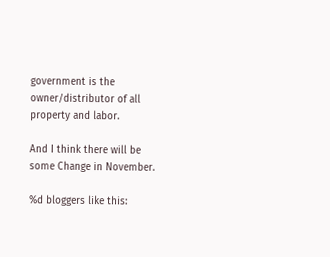government is the owner/distributor of all property and labor.

And I think there will be some Change in November.

%d bloggers like this: